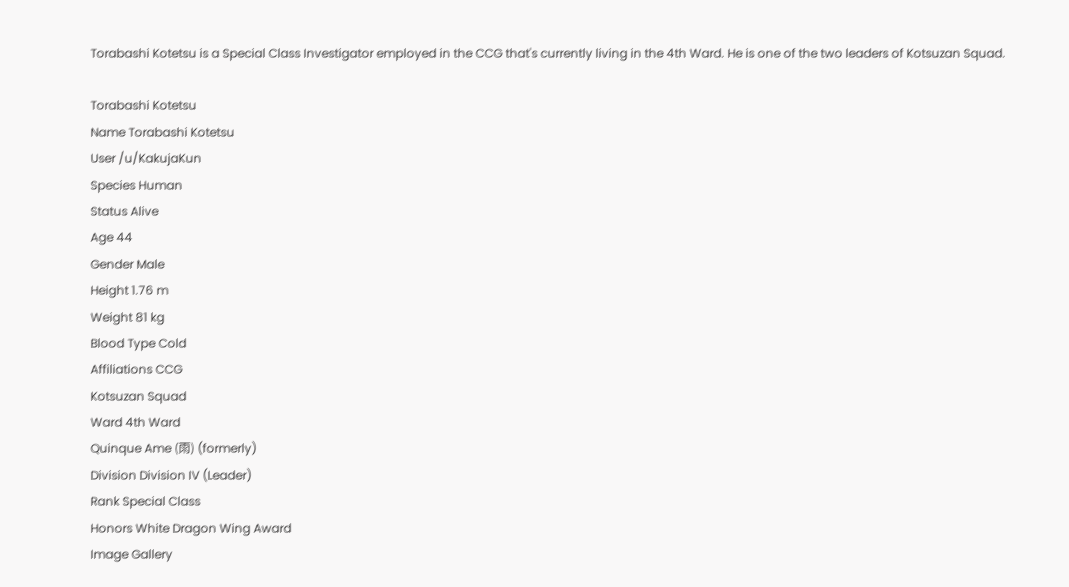Torabashi Kotetsu is a Special Class Investigator employed in the CCG that's currently living in the 4th Ward. He is one of the two leaders of Kotsuzan Squad.

Torabashi Kotetsu
Name Torabashi Kotetsu
User /u/KakujaKun
Species Human
Status Alive
Age 44
Gender Male
Height 1.76 m
Weight 81 kg
Blood Type Cold
Affiliations CCG
Kotsuzan Squad
Ward 4th Ward
Quinque Ame (雨) (formerly)
Division Division IV (Leader)
Rank Special Class
Honors White Dragon Wing Award
Image Gallery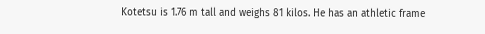Kotetsu is 1.76 m tall and weighs 81 kilos. He has an athletic frame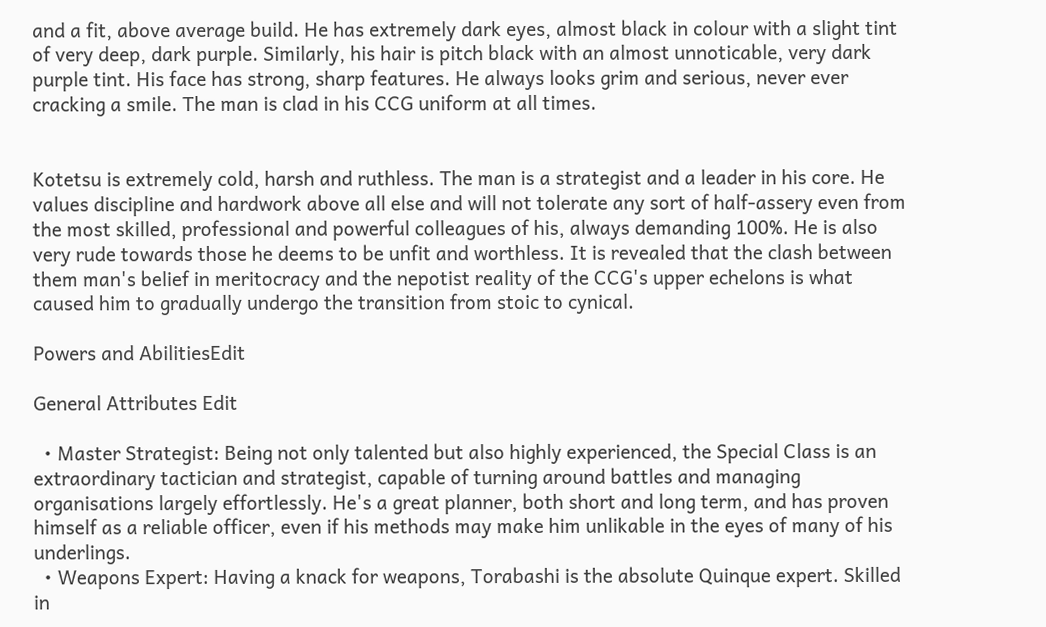and a fit, above average build. He has extremely dark eyes, almost black in colour with a slight tint of very deep, dark purple. Similarly, his hair is pitch black with an almost unnoticable, very dark purple tint. His face has strong, sharp features. He always looks grim and serious, never ever cracking a smile. The man is clad in his CCG uniform at all times.


Kotetsu is extremely cold, harsh and ruthless. The man is a strategist and a leader in his core. He values discipline and hardwork above all else and will not tolerate any sort of half-assery even from the most skilled, professional and powerful colleagues of his, always demanding 100%. He is also very rude towards those he deems to be unfit and worthless. It is revealed that the clash between them man's belief in meritocracy and the nepotist reality of the CCG's upper echelons is what caused him to gradually undergo the transition from stoic to cynical.

Powers and AbilitiesEdit

General Attributes Edit

  • Master Strategist: Being not only talented but also highly experienced, the Special Class is an extraordinary tactician and strategist, capable of turning around battles and managing organisations largely effortlessly. He's a great planner, both short and long term, and has proven himself as a reliable officer, even if his methods may make him unlikable in the eyes of many of his underlings.
  • Weapons Expert: Having a knack for weapons, Torabashi is the absolute Quinque expert. Skilled in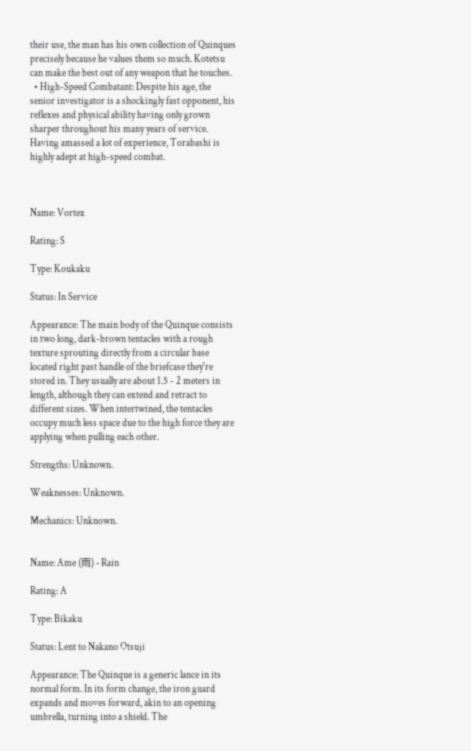their use, the man has his own collection of Quinques precisely because he values them so much. Kotetsu can make the best out of any weapon that he touches.
  • High-Speed Combatant: Despite his age, the senior investigator is a shockingly fast opponent, his reflexes and physical ability having only grown sharper throughout his many years of service. Having amassed a lot of experience, Torabashi is highly adept at high-speed combat.



Name: Vortex

Rating: S

Type: Koukaku

Status: In Service

Appearance: The main body of the Quinque consists in two long, dark-brown tentacles with a rough texture sprouting directly from a circular base located right past handle of the briefcase they're stored in. They usually are about 1.5 - 2 meters in length, although they can extend and retract to different sizes. When intertwined, the tentacles occupy much less space due to the high force they are applying when pulling each other.

Strengths: Unknown.

Weaknesses: Unknown.

Mechanics: Unknown.


Name: Ame (雨) - Rain

Rating: A

Type: Bikaku

Status: Lent to Nakano Otsuji

Appearance: The Quinque is a generic lance in its normal form. In its form change, the iron guard expands and moves forward, akin to an opening umbrella, turning into a shield. The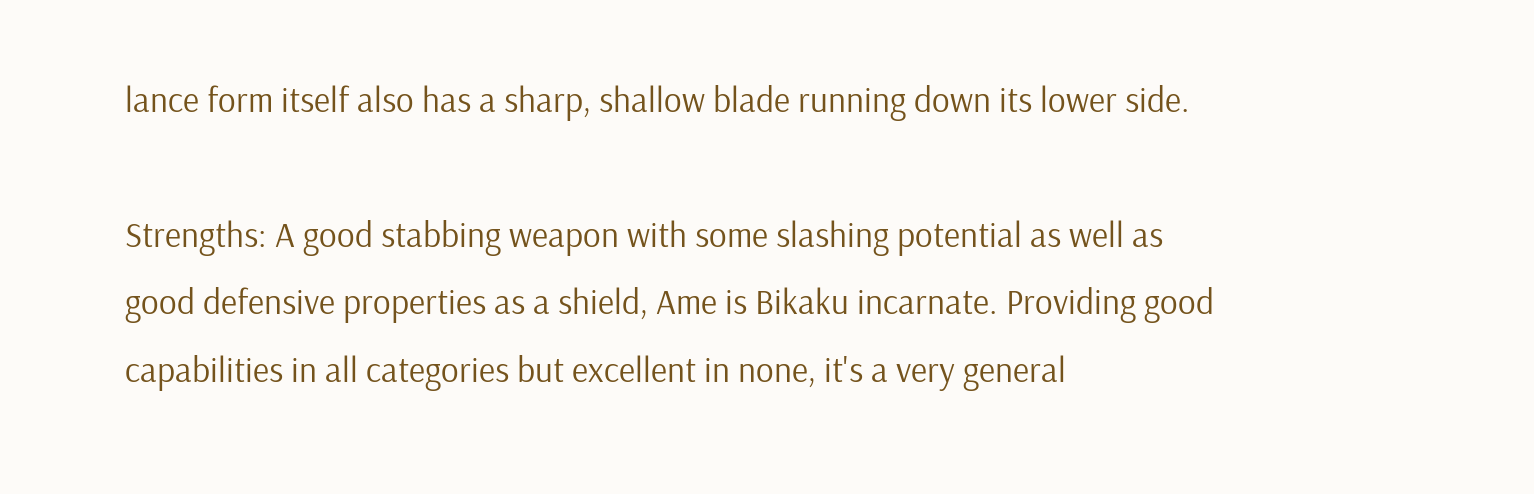lance form itself also has a sharp, shallow blade running down its lower side.

Strengths: A good stabbing weapon with some slashing potential as well as good defensive properties as a shield, Ame is Bikaku incarnate. Providing good capabilities in all categories but excellent in none, it's a very general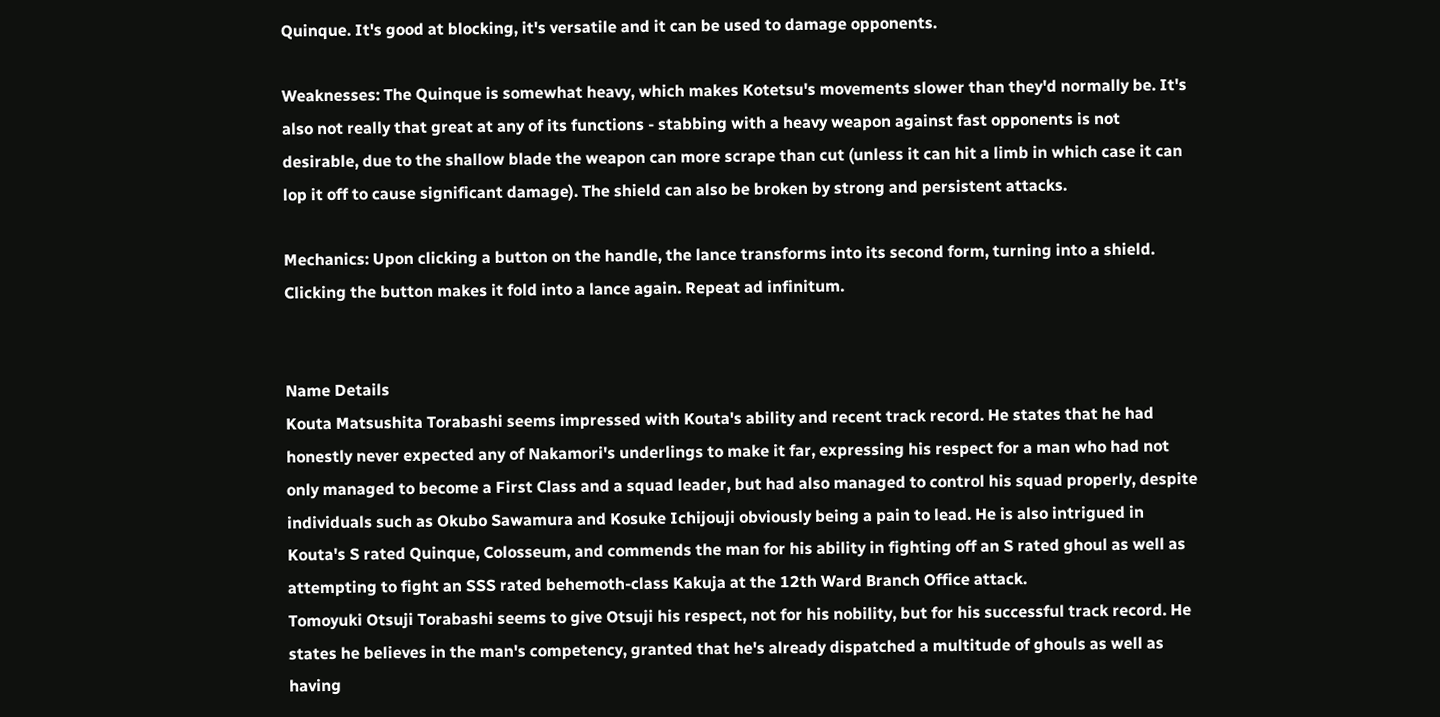Quinque. It's good at blocking, it's versatile and it can be used to damage opponents.

Weaknesses: The Quinque is somewhat heavy, which makes Kotetsu's movements slower than they'd normally be. It's also not really that great at any of its functions - stabbing with a heavy weapon against fast opponents is not desirable, due to the shallow blade the weapon can more scrape than cut (unless it can hit a limb in which case it can lop it off to cause significant damage). The shield can also be broken by strong and persistent attacks.

Mechanics: Upon clicking a button on the handle, the lance transforms into its second form, turning into a shield. Clicking the button makes it fold into a lance again. Repeat ad infinitum.


Name Details
Kouta Matsushita Torabashi seems impressed with Kouta's ability and recent track record. He states that he had honestly never expected any of Nakamori's underlings to make it far, expressing his respect for a man who had not only managed to become a First Class and a squad leader, but had also managed to control his squad properly, despite individuals such as Okubo Sawamura and Kosuke Ichijouji obviously being a pain to lead. He is also intrigued in Kouta's S rated Quinque, Colosseum, and commends the man for his ability in fighting off an S rated ghoul as well as attempting to fight an SSS rated behemoth-class Kakuja at the 12th Ward Branch Office attack.
Tomoyuki Otsuji Torabashi seems to give Otsuji his respect, not for his nobility, but for his successful track record. He states he believes in the man's competency, granted that he's already dispatched a multitude of ghouls as well as having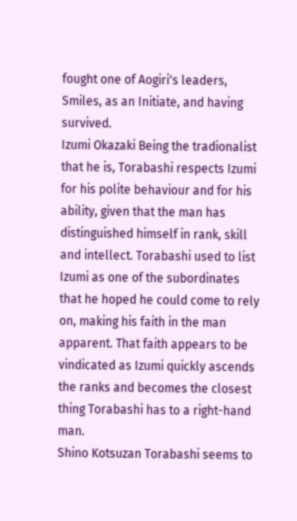fought one of Aogiri's leaders, Smiles, as an Initiate, and having survived.
Izumi Okazaki Being the tradionalist that he is, Torabashi respects Izumi for his polite behaviour and for his ability, given that the man has distinguished himself in rank, skill and intellect. Torabashi used to list Izumi as one of the subordinates that he hoped he could come to rely on, making his faith in the man apparent. That faith appears to be vindicated as Izumi quickly ascends the ranks and becomes the closest thing Torabashi has to a right-hand man.
Shino Kotsuzan Torabashi seems to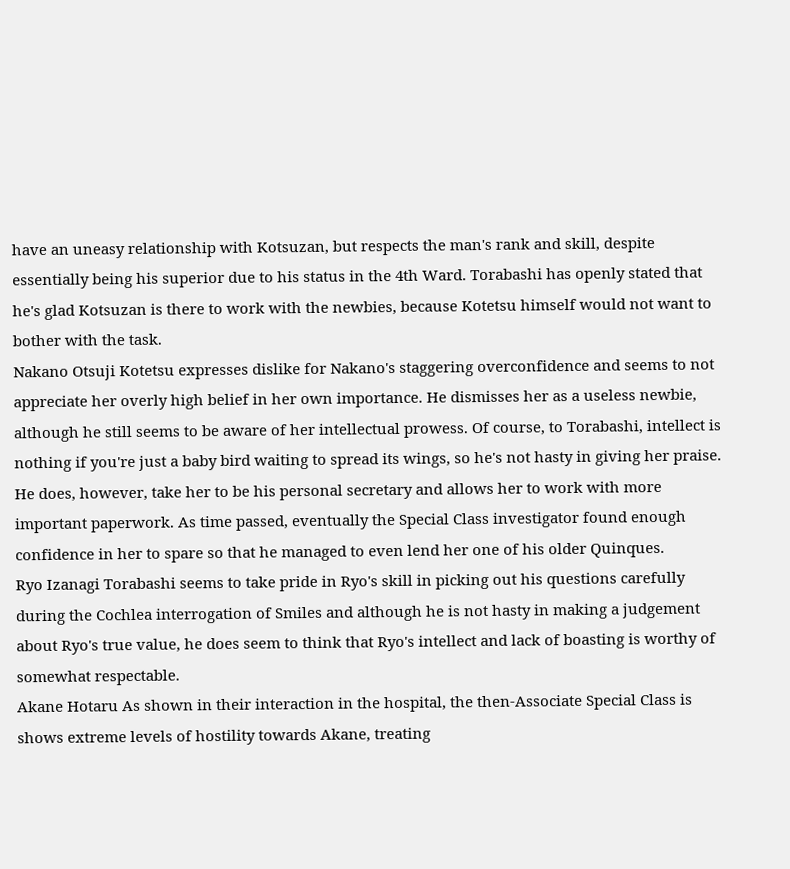have an uneasy relationship with Kotsuzan, but respects the man's rank and skill, despite essentially being his superior due to his status in the 4th Ward. Torabashi has openly stated that he's glad Kotsuzan is there to work with the newbies, because Kotetsu himself would not want to bother with the task.
Nakano Otsuji Kotetsu expresses dislike for Nakano's staggering overconfidence and seems to not appreciate her overly high belief in her own importance. He dismisses her as a useless newbie, although he still seems to be aware of her intellectual prowess. Of course, to Torabashi, intellect is nothing if you're just a baby bird waiting to spread its wings, so he's not hasty in giving her praise. He does, however, take her to be his personal secretary and allows her to work with more important paperwork. As time passed, eventually the Special Class investigator found enough confidence in her to spare so that he managed to even lend her one of his older Quinques.
Ryo Izanagi Torabashi seems to take pride in Ryo's skill in picking out his questions carefully during the Cochlea interrogation of Smiles and although he is not hasty in making a judgement about Ryo's true value, he does seem to think that Ryo's intellect and lack of boasting is worthy of somewhat respectable.
Akane Hotaru As shown in their interaction in the hospital, the then-Associate Special Class is shows extreme levels of hostility towards Akane, treating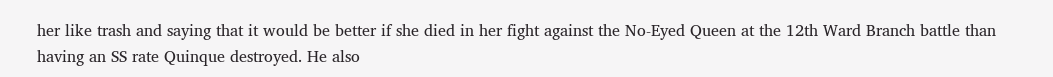her like trash and saying that it would be better if she died in her fight against the No-Eyed Queen at the 12th Ward Branch battle than having an SS rate Quinque destroyed. He also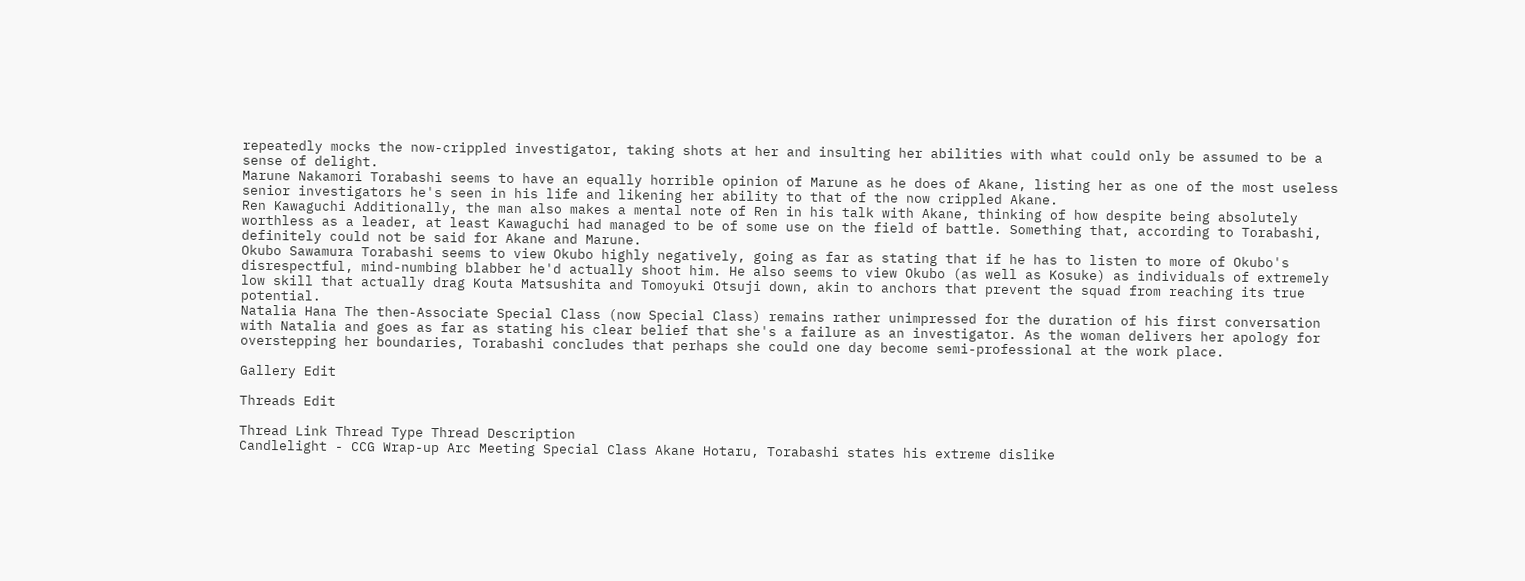repeatedly mocks the now-crippled investigator, taking shots at her and insulting her abilities with what could only be assumed to be a sense of delight.
Marune Nakamori Torabashi seems to have an equally horrible opinion of Marune as he does of Akane, listing her as one of the most useless senior investigators he's seen in his life and likening her ability to that of the now crippled Akane.
Ren Kawaguchi Additionally, the man also makes a mental note of Ren in his talk with Akane, thinking of how despite being absolutely worthless as a leader, at least Kawaguchi had managed to be of some use on the field of battle. Something that, according to Torabashi, definitely could not be said for Akane and Marune.
Okubo Sawamura Torabashi seems to view Okubo highly negatively, going as far as stating that if he has to listen to more of Okubo's disrespectful, mind-numbing blabber he'd actually shoot him. He also seems to view Okubo (as well as Kosuke) as individuals of extremely low skill that actually drag Kouta Matsushita and Tomoyuki Otsuji down, akin to anchors that prevent the squad from reaching its true potential.
Natalia Hana The then-Associate Special Class (now Special Class) remains rather unimpressed for the duration of his first conversation with Natalia and goes as far as stating his clear belief that she's a failure as an investigator. As the woman delivers her apology for overstepping her boundaries, Torabashi concludes that perhaps she could one day become semi-professional at the work place.

Gallery Edit

Threads Edit

Thread Link Thread Type Thread Description
Candlelight - CCG Wrap-up Arc Meeting Special Class Akane Hotaru, Torabashi states his extreme dislike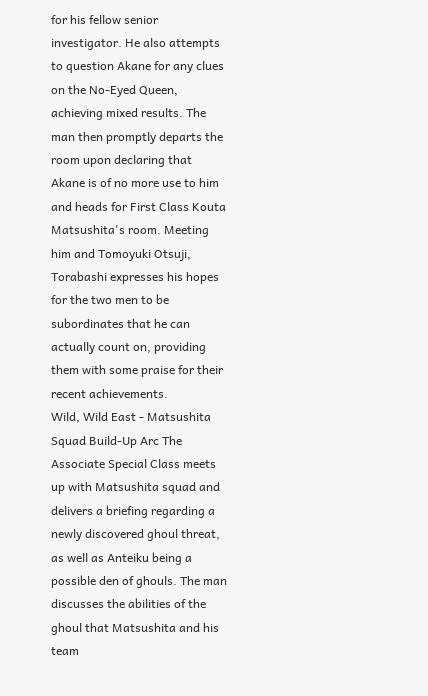for his fellow senior investigator. He also attempts to question Akane for any clues on the No-Eyed Queen, achieving mixed results. The man then promptly departs the room upon declaring that Akane is of no more use to him and heads for First Class Kouta Matsushita's room. Meeting him and Tomoyuki Otsuji, Torabashi expresses his hopes for the two men to be subordinates that he can actually count on, providing them with some praise for their recent achievements.
Wild, Wild East - Matsushita Squad Build-Up Arc The Associate Special Class meets up with Matsushita squad and delivers a briefing regarding a newly discovered ghoul threat, as well as Anteiku being a possible den of ghouls. The man discusses the abilities of the ghoul that Matsushita and his team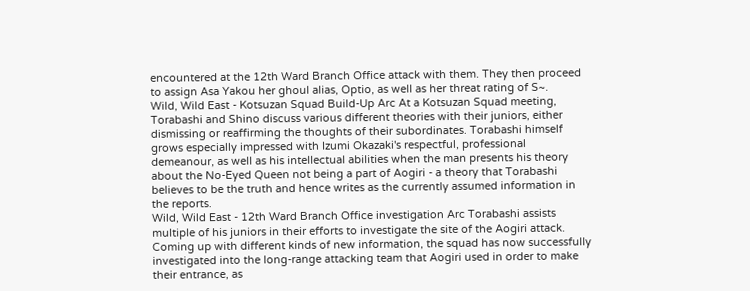encountered at the 12th Ward Branch Office attack with them. They then proceed to assign Asa Yakou her ghoul alias, Optio, as well as her threat rating of S~.
Wild, Wild East - Kotsuzan Squad Build-Up Arc At a Kotsuzan Squad meeting, Torabashi and Shino discuss various different theories with their juniors, either dismissing or reaffirming the thoughts of their subordinates. Torabashi himself grows especially impressed with Izumi Okazaki's respectful, professional demeanour, as well as his intellectual abilities when the man presents his theory about the No-Eyed Queen not being a part of Aogiri - a theory that Torabashi believes to be the truth and hence writes as the currently assumed information in the reports.
Wild, Wild East - 12th Ward Branch Office investigation Arc Torabashi assists multiple of his juniors in their efforts to investigate the site of the Aogiri attack. Coming up with different kinds of new information, the squad has now successfully investigated into the long-range attacking team that Aogiri used in order to make their entrance, as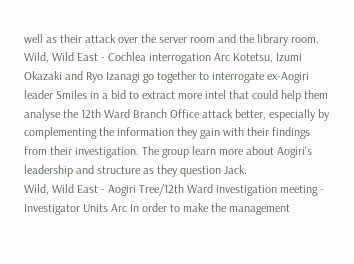well as their attack over the server room and the library room.
Wild, Wild East - Cochlea interrogation Arc Kotetsu, Izumi Okazaki and Ryo Izanagi go together to interrogate ex-Aogiri leader Smiles in a bid to extract more intel that could help them analyse the 12th Ward Branch Office attack better, especially by complementing the information they gain with their findings from their investigation. The group learn more about Aogiri's leadership and structure as they question Jack.
Wild, Wild East - Aogiri Tree/12th Ward investigation meeting - Investigator Units Arc In order to make the management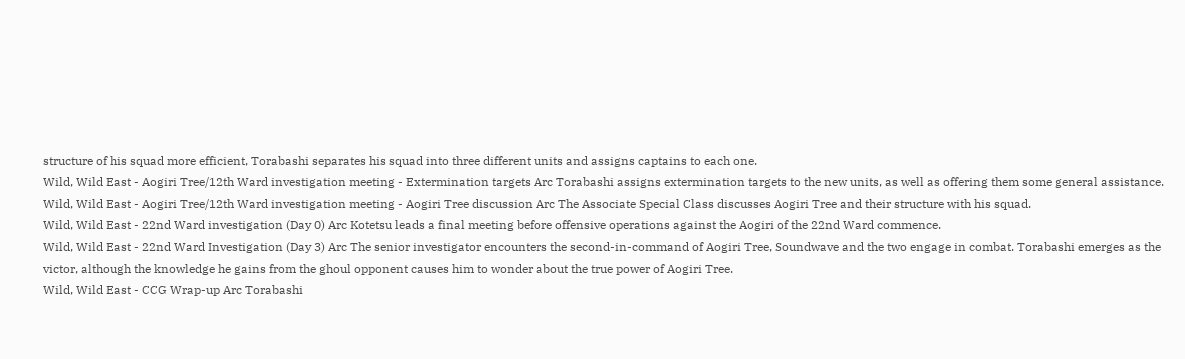structure of his squad more efficient, Torabashi separates his squad into three different units and assigns captains to each one.
Wild, Wild East - Aogiri Tree/12th Ward investigation meeting - Extermination targets Arc Torabashi assigns extermination targets to the new units, as well as offering them some general assistance.
Wild, Wild East - Aogiri Tree/12th Ward investigation meeting - Aogiri Tree discussion Arc The Associate Special Class discusses Aogiri Tree and their structure with his squad.
Wild, Wild East - 22nd Ward investigation (Day 0) Arc Kotetsu leads a final meeting before offensive operations against the Aogiri of the 22nd Ward commence.
Wild, Wild East - 22nd Ward Investigation (Day 3) Arc The senior investigator encounters the second-in-command of Aogiri Tree, Soundwave and the two engage in combat. Torabashi emerges as the victor, although the knowledge he gains from the ghoul opponent causes him to wonder about the true power of Aogiri Tree.
Wild, Wild East - CCG Wrap-up Arc Torabashi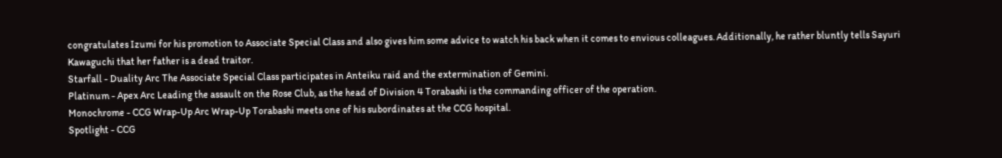congratulates Izumi for his promotion to Associate Special Class and also gives him some advice to watch his back when it comes to envious colleagues. Additionally, he rather bluntly tells Sayuri Kawaguchi that her father is a dead traitor.
Starfall - Duality Arc The Associate Special Class participates in Anteiku raid and the extermination of Gemini.
Platinum - Apex Arc Leading the assault on the Rose Club, as the head of Division 4 Torabashi is the commanding officer of the operation.
Monochrome - CCG Wrap-Up Arc Wrap-Up Torabashi meets one of his subordinates at the CCG hospital.
Spotlight - CCG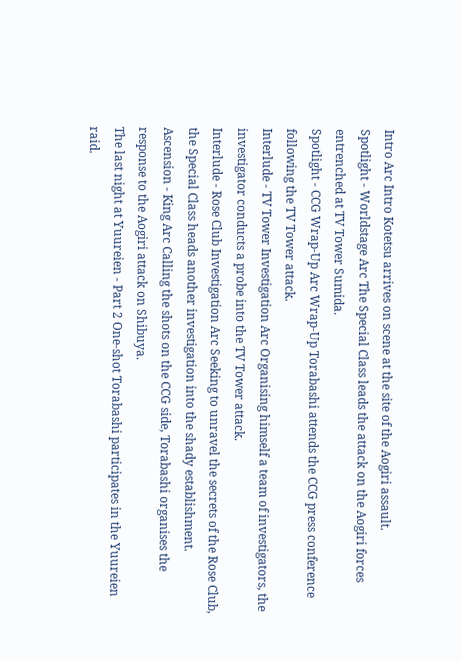Intro Arc Intro Kotetsu arrives on scene at the site of the Aogiri assault.
Spotlight - Worldstage Arc The Special Class leads the attack on the Aogiri forces entrenched at TV Tower Sumida.
Spotlight - CCG Wrap-Up Arc Wrap-Up Torabashi attends the CCG press conference following the TV Tower attack.
Interlude - TV Tower Investigation Arc Organising himself a team of investigators, the investigator conducts a probe into the TV Tower attack.
Interlude - Rose Club Investigation Arc Seeking to unravel the secrets of the Rose Club, the Special Class heads another investigation into the shady establishment.
Ascension - King Arc Calling the shots on the CCG side, Torabashi organises the response to the Aogiri attack on Shibuya.
The last night at Yuureien - Part 2 One-shot Torabashi participates in the Yuureien raid.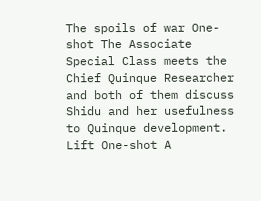The spoils of war One-shot The Associate Special Class meets the Chief Quinque Researcher and both of them discuss Shidu and her usefulness to Quinque development.
Lift One-shot A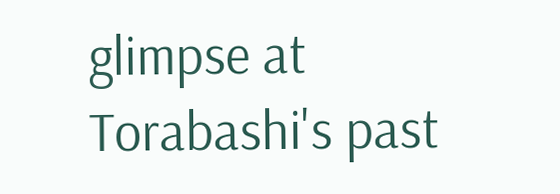glimpse at Torabashi's past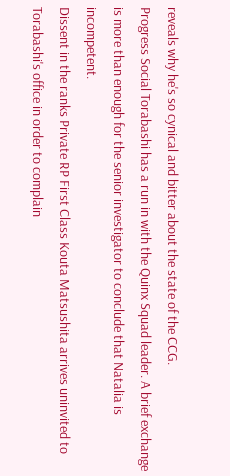reveals why he's so cynical and bitter about the state of the CCG.
Progress Social Torabashi has a run in with the Quinx Squad leader. A brief exchange is more than enough for the senior investigator to conclude that Natalia is incompetent.
Dissent in the ranks Private RP First Class Kouta Matsushita arrives uninvited to Torabashi's office in order to complain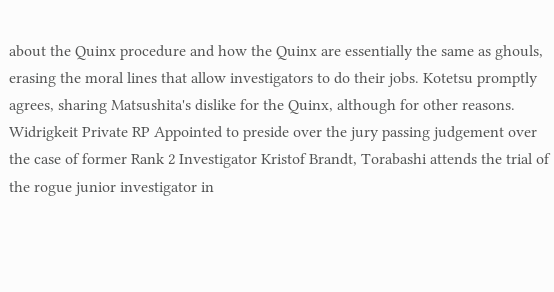about the Quinx procedure and how the Quinx are essentially the same as ghouls, erasing the moral lines that allow investigators to do their jobs. Kotetsu promptly agrees, sharing Matsushita's dislike for the Quinx, although for other reasons.
Widrigkeit Private RP Appointed to preside over the jury passing judgement over the case of former Rank 2 Investigator Kristof Brandt, Torabashi attends the trial of the rogue junior investigator in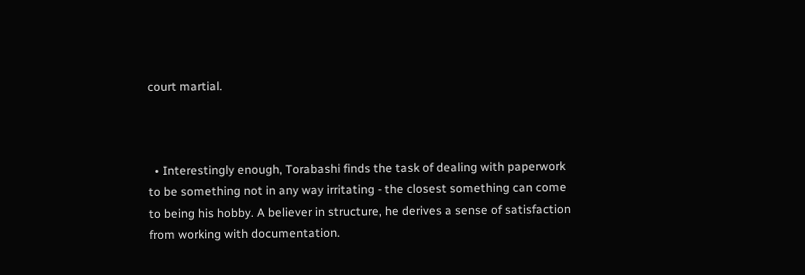court martial.



  • Interestingly enough, Torabashi finds the task of dealing with paperwork to be something not in any way irritating - the closest something can come to being his hobby. A believer in structure, he derives a sense of satisfaction from working with documentation.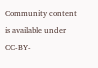Community content is available under CC-BY-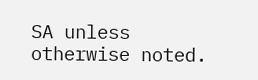SA unless otherwise noted.